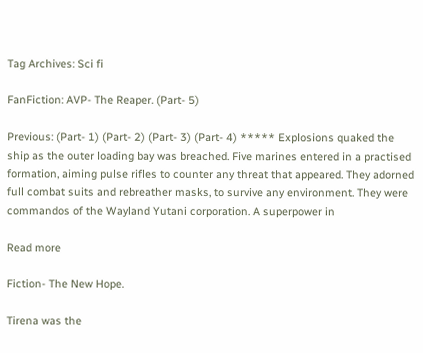Tag Archives: Sci fi

FanFiction: AVP- The Reaper. (Part- 5)

Previous: (Part- 1) (Part- 2) (Part- 3) (Part- 4) ***** Explosions quaked the ship as the outer loading bay was breached. Five marines entered in a practised formation, aiming pulse rifles to counter any threat that appeared. They adorned full combat suits and rebreather masks, to survive any environment. They were commandos of the Wayland Yutani corporation. A superpower in

Read more

Fiction- The New Hope.

Tirena was the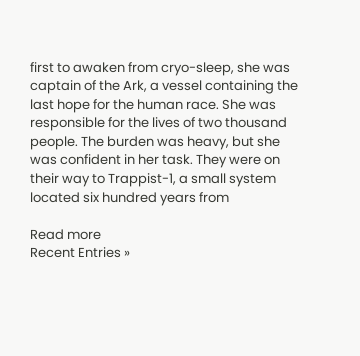first to awaken from cryo-sleep, she was captain of the Ark, a vessel containing the last hope for the human race. She was responsible for the lives of two thousand people. The burden was heavy, but she was confident in her task. They were on their way to Trappist-1, a small system located six hundred years from

Read more
Recent Entries »